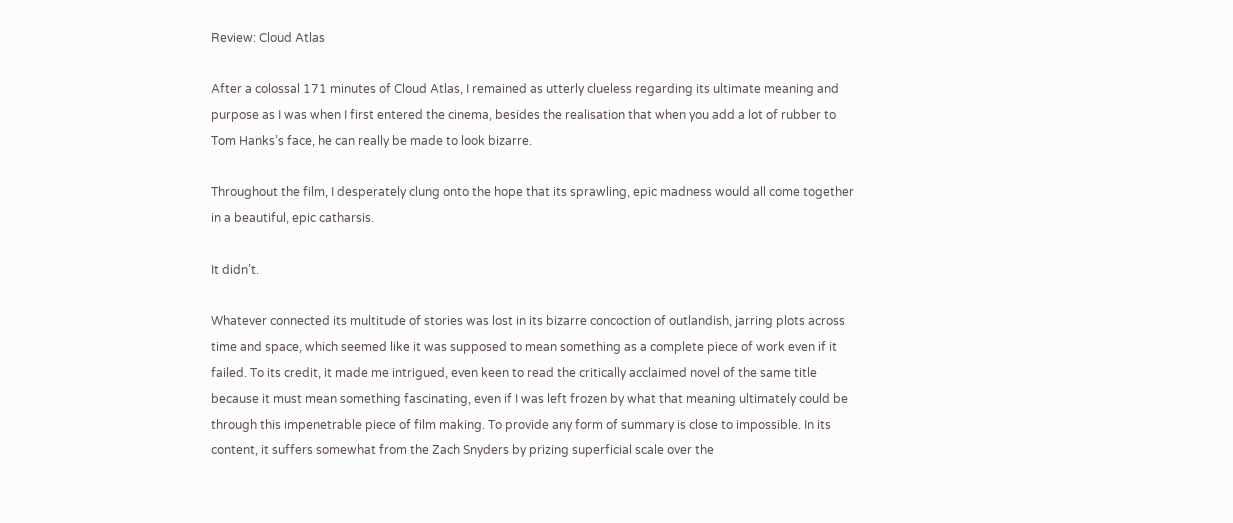Review: Cloud Atlas

After a colossal 171 minutes of Cloud Atlas, I remained as utterly clueless regarding its ultimate meaning and purpose as I was when I first entered the cinema, besides the realisation that when you add a lot of rubber to Tom Hanks’s face, he can really be made to look bizarre.

Throughout the film, I desperately clung onto the hope that its sprawling, epic madness would all come together in a beautiful, epic catharsis.

It didn’t.

Whatever connected its multitude of stories was lost in its bizarre concoction of outlandish, jarring plots across time and space, which seemed like it was supposed to mean something as a complete piece of work even if it failed. To its credit, it made me intrigued, even keen to read the critically acclaimed novel of the same title because it must mean something fascinating, even if I was left frozen by what that meaning ultimately could be through this impenetrable piece of film making. To provide any form of summary is close to impossible. In its content, it suffers somewhat from the Zach Snyders by prizing superficial scale over the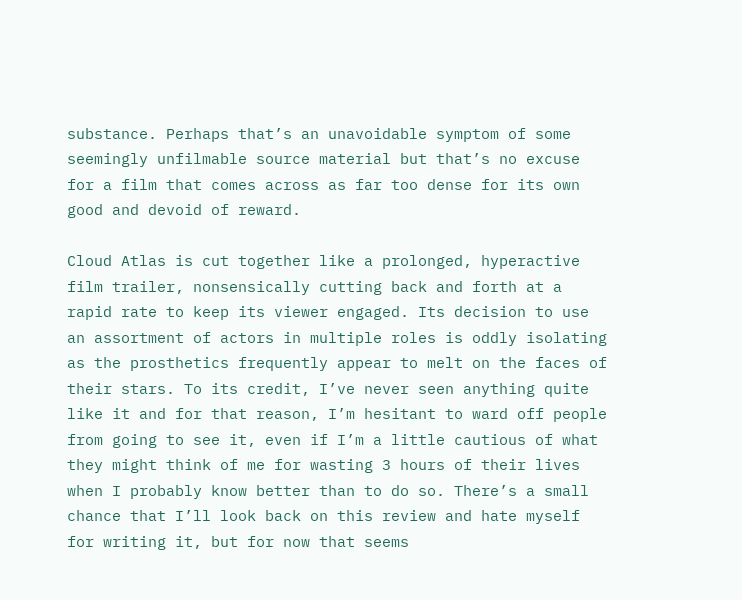substance. Perhaps that’s an unavoidable symptom of some seemingly unfilmable source material but that’s no excuse for a film that comes across as far too dense for its own good and devoid of reward.

Cloud Atlas is cut together like a prolonged, hyperactive film trailer, nonsensically cutting back and forth at a rapid rate to keep its viewer engaged. Its decision to use an assortment of actors in multiple roles is oddly isolating as the prosthetics frequently appear to melt on the faces of their stars. To its credit, I’ve never seen anything quite like it and for that reason, I’m hesitant to ward off people from going to see it, even if I’m a little cautious of what they might think of me for wasting 3 hours of their lives when I probably know better than to do so. There’s a small chance that I’ll look back on this review and hate myself for writing it, but for now that seems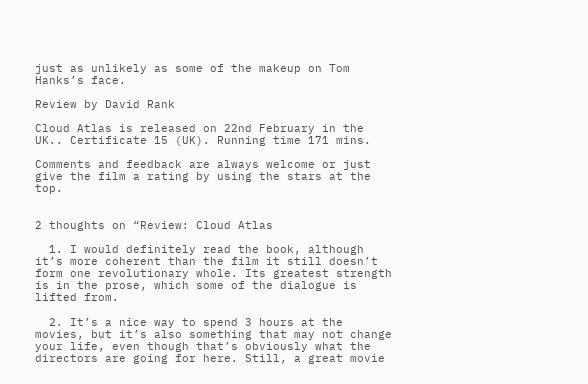just as unlikely as some of the makeup on Tom Hanks’s face.

Review by David Rank

Cloud Atlas is released on 22nd February in the UK.. Certificate 15 (UK). Running time 171 mins.

Comments and feedback are always welcome or just give the film a rating by using the stars at the top.


2 thoughts on “Review: Cloud Atlas

  1. I would definitely read the book, although it’s more coherent than the film it still doesn’t form one revolutionary whole. Its greatest strength is in the prose, which some of the dialogue is lifted from.

  2. It’s a nice way to spend 3 hours at the movies, but it’s also something that may not change your life, even though that’s obviously what the directors are going for here. Still, a great movie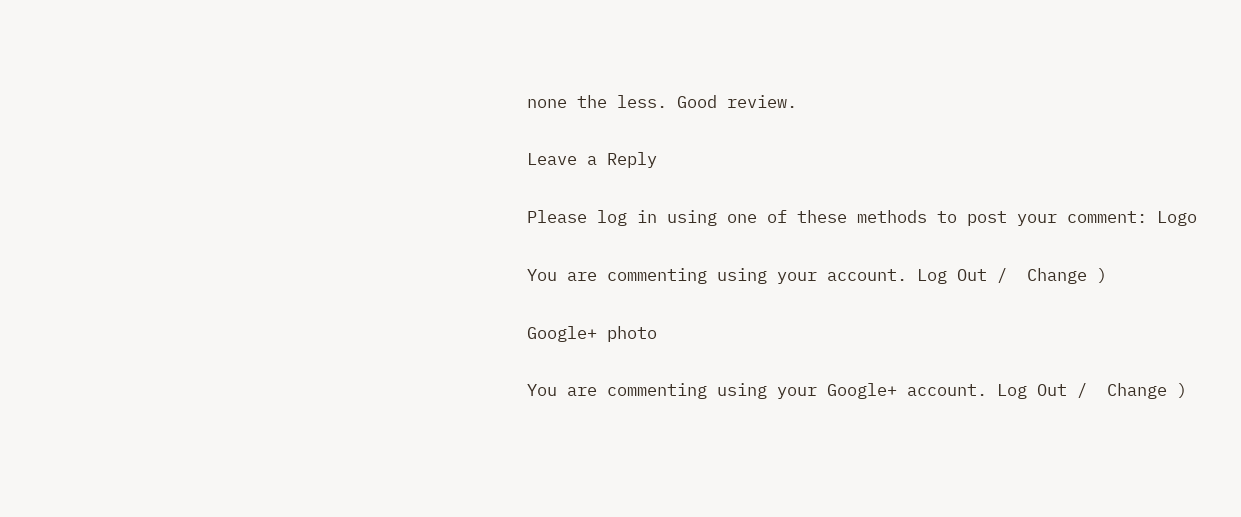none the less. Good review.

Leave a Reply

Please log in using one of these methods to post your comment: Logo

You are commenting using your account. Log Out /  Change )

Google+ photo

You are commenting using your Google+ account. Log Out /  Change )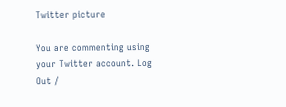Twitter picture

You are commenting using your Twitter account. Log Out /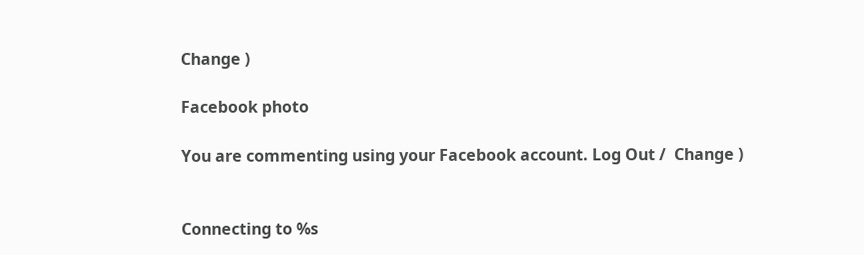Change )

Facebook photo

You are commenting using your Facebook account. Log Out /  Change )


Connecting to %s